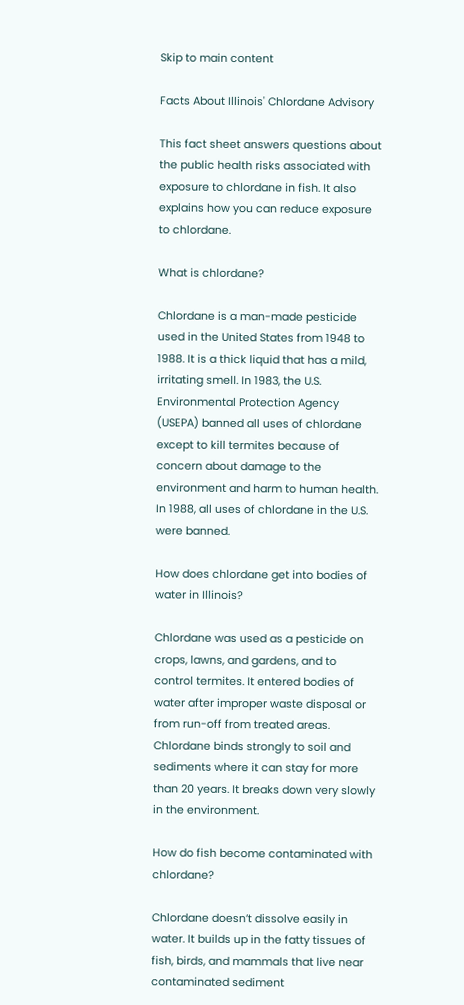Skip to main content

Facts About Illinois' Chlordane Advisory

This fact sheet answers questions about the public health risks associated with exposure to chlordane in fish. It also explains how you can reduce exposure to chlordane.

What is chlordane?

Chlordane is a man-made pesticide used in the United States from 1948 to 1988. It is a thick liquid that has a mild, irritating smell. In 1983, the U.S. Environmental Protection Agency (USEPA) banned all uses of chlordane except to kill termites because of concern about damage to the environment and harm to human health. In 1988, all uses of chlordane in the U.S. were banned.

How does chlordane get into bodies of water in Illinois?

Chlordane was used as a pesticide on crops, lawns, and gardens, and to control termites. It entered bodies of water after improper waste disposal or from run-off from treated areas. Chlordane binds strongly to soil and sediments where it can stay for more than 20 years. It breaks down very slowly in the environment.

How do fish become contaminated with chlordane?

Chlordane doesn’t dissolve easily in water. It builds up in the fatty tissues of fish, birds, and mammals that live near contaminated sediment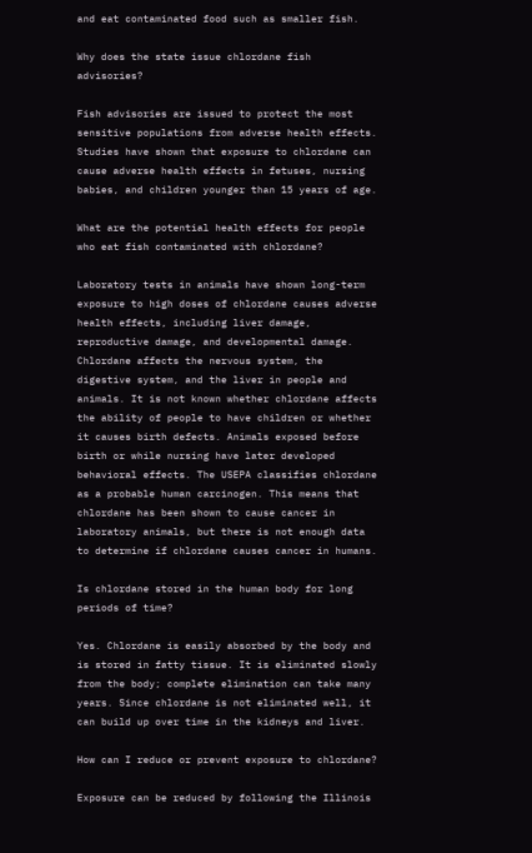and eat contaminated food such as smaller fish.

Why does the state issue chlordane fish advisories?

Fish advisories are issued to protect the most sensitive populations from adverse health effects. Studies have shown that exposure to chlordane can cause adverse health effects in fetuses, nursing babies, and children younger than 15 years of age.

What are the potential health effects for people who eat fish contaminated with chlordane?

Laboratory tests in animals have shown long-term exposure to high doses of chlordane causes adverse health effects, including liver damage, reproductive damage, and developmental damage. Chlordane affects the nervous system, the digestive system, and the liver in people and animals. It is not known whether chlordane affects the ability of people to have children or whether it causes birth defects. Animals exposed before birth or while nursing have later developed behavioral effects. The USEPA classifies chlordane as a probable human carcinogen. This means that chlordane has been shown to cause cancer in laboratory animals, but there is not enough data to determine if chlordane causes cancer in humans.

Is chlordane stored in the human body for long periods of time?

Yes. Chlordane is easily absorbed by the body and is stored in fatty tissue. It is eliminated slowly from the body; complete elimination can take many years. Since chlordane is not eliminated well, it can build up over time in the kidneys and liver.

How can I reduce or prevent exposure to chlordane?

Exposure can be reduced by following the Illinois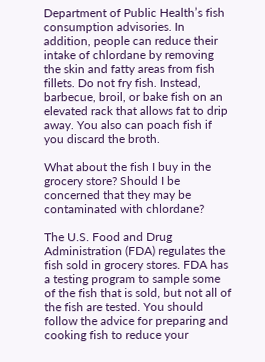Department of Public Health’s fish consumption advisories. In addition, people can reduce their intake of chlordane by removing the skin and fatty areas from fish fillets. Do not fry fish. Instead, barbecue, broil, or bake fish on an elevated rack that allows fat to drip away. You also can poach fish if you discard the broth.

What about the fish I buy in the grocery store? Should I be concerned that they may be contaminated with chlordane?

The U.S. Food and Drug Administration (FDA) regulates the fish sold in grocery stores. FDA has a testing program to sample some of the fish that is sold, but not all of the fish are tested. You should follow the advice for preparing and cooking fish to reduce your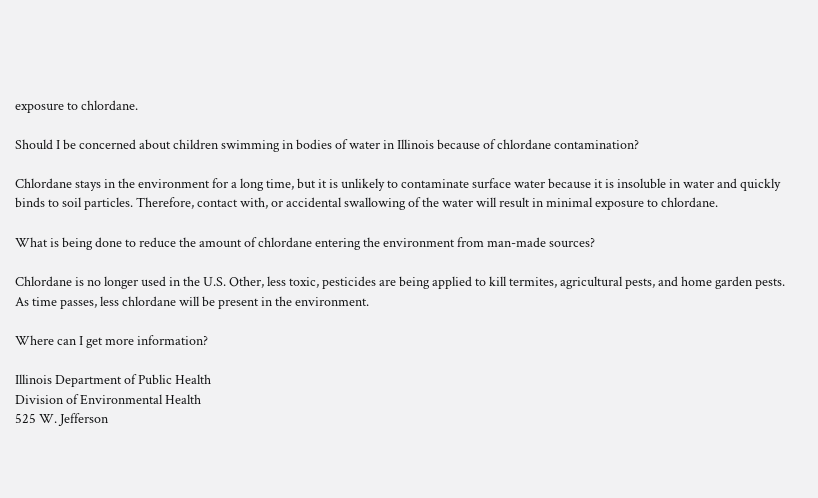exposure to chlordane.

Should I be concerned about children swimming in bodies of water in Illinois because of chlordane contamination?

Chlordane stays in the environment for a long time, but it is unlikely to contaminate surface water because it is insoluble in water and quickly binds to soil particles. Therefore, contact with, or accidental swallowing of the water will result in minimal exposure to chlordane.

What is being done to reduce the amount of chlordane entering the environment from man-made sources?

Chlordane is no longer used in the U.S. Other, less toxic, pesticides are being applied to kill termites, agricultural pests, and home garden pests. As time passes, less chlordane will be present in the environment.

Where can I get more information?

Illinois Department of Public Health
Division of Environmental Health
525 W. Jefferson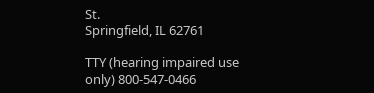St.
Springfield, IL 62761

TTY (hearing impaired use only) 800-547-0466